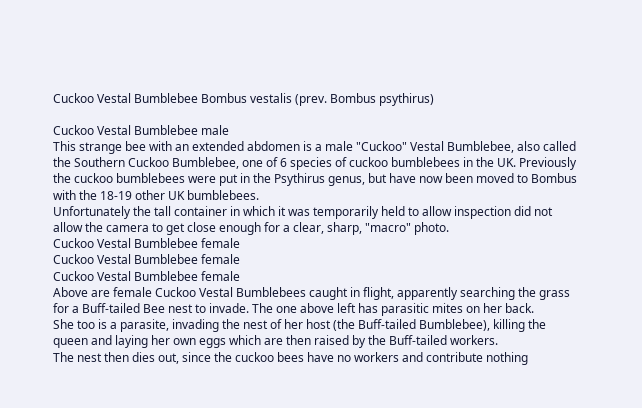Cuckoo Vestal Bumblebee Bombus vestalis (prev. Bombus psythirus)

Cuckoo Vestal Bumblebee male
This strange bee with an extended abdomen is a male "Cuckoo" Vestal Bumblebee, also called the Southern Cuckoo Bumblebee, one of 6 species of cuckoo bumblebees in the UK. Previously the cuckoo bumblebees were put in the Psythirus genus, but have now been moved to Bombus with the 18-19 other UK bumblebees.
Unfortunately the tall container in which it was temporarily held to allow inspection did not allow the camera to get close enough for a clear, sharp, "macro" photo.
Cuckoo Vestal Bumblebee female
Cuckoo Vestal Bumblebee female
Cuckoo Vestal Bumblebee female
Above are female Cuckoo Vestal Bumblebees caught in flight, apparently searching the grass for a Buff-tailed Bee nest to invade. The one above left has parasitic mites on her back.
She too is a parasite, invading the nest of her host (the Buff-tailed Bumblebee), killing the queen and laying her own eggs which are then raised by the Buff-tailed workers.
The nest then dies out, since the cuckoo bees have no workers and contribute nothing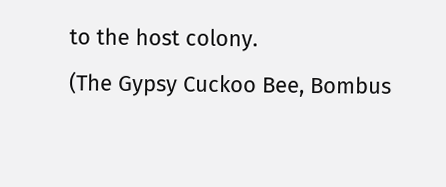to the host colony.
(The Gypsy Cuckoo Bee, Bombus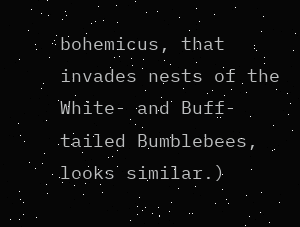bohemicus, that invades nests of the White- and Buff-tailed Bumblebees, looks similar.)